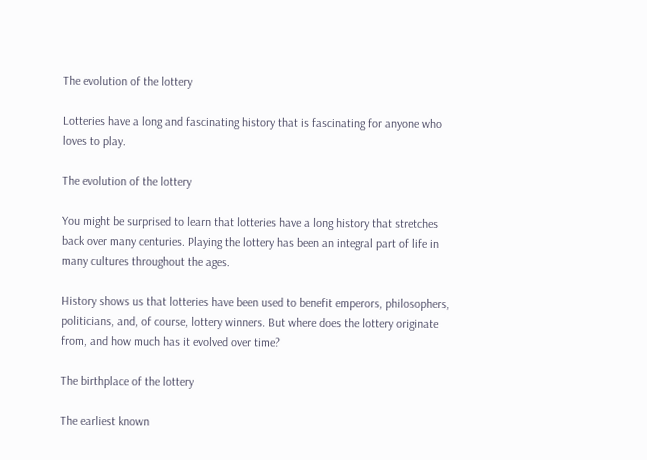The evolution of the lottery

Lotteries have a long and fascinating history that is fascinating for anyone who loves to play.

The evolution of the lottery

You might be surprised to learn that lotteries have a long history that stretches back over many centuries. Playing the lottery has been an integral part of life in many cultures throughout the ages.

History shows us that lotteries have been used to benefit emperors, philosophers, politicians, and, of course, lottery winners. But where does the lottery originate from, and how much has it evolved over time?

The birthplace of the lottery

The earliest known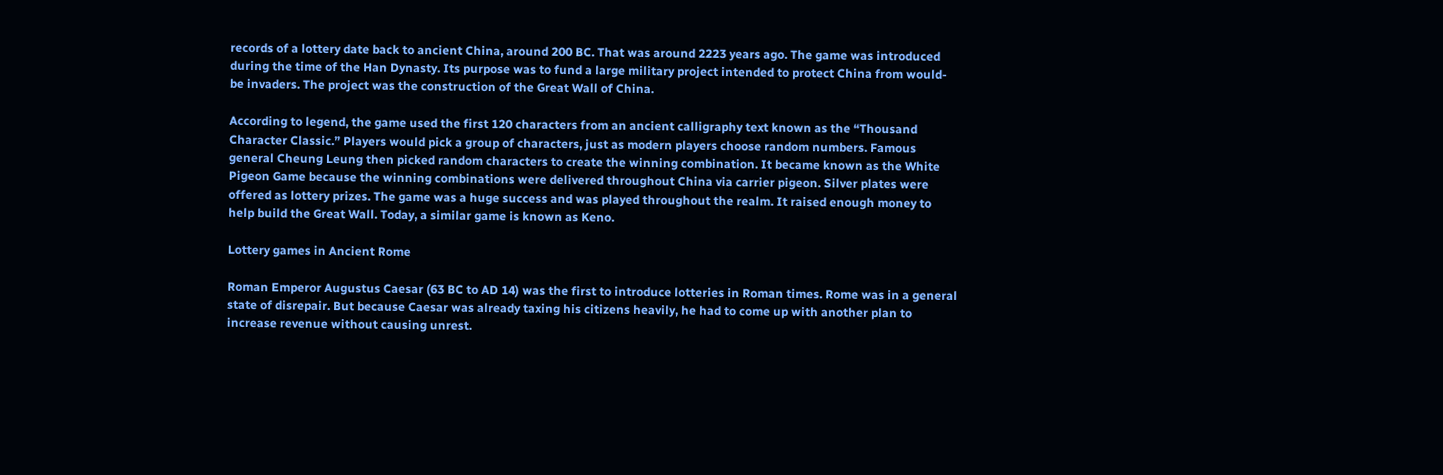records of a lottery date back to ancient China, around 200 BC. That was around 2223 years ago. The game was introduced during the time of the Han Dynasty. Its purpose was to fund a large military project intended to protect China from would-be invaders. The project was the construction of the Great Wall of China.

According to legend, the game used the first 120 characters from an ancient calligraphy text known as the “Thousand Character Classic.” Players would pick a group of characters, just as modern players choose random numbers. Famous general Cheung Leung then picked random characters to create the winning combination. It became known as the White Pigeon Game because the winning combinations were delivered throughout China via carrier pigeon. Silver plates were offered as lottery prizes. The game was a huge success and was played throughout the realm. It raised enough money to help build the Great Wall. Today, a similar game is known as Keno.

Lottery games in Ancient Rome

Roman Emperor Augustus Caesar (63 BC to AD 14) was the first to introduce lotteries in Roman times. Rome was in a general state of disrepair. But because Caesar was already taxing his citizens heavily, he had to come up with another plan to increase revenue without causing unrest.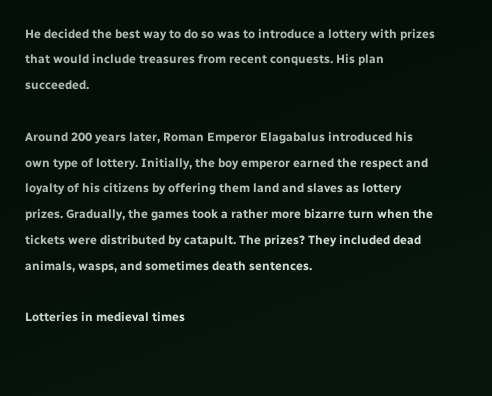He decided the best way to do so was to introduce a lottery with prizes that would include treasures from recent conquests. His plan succeeded.

Around 200 years later, Roman Emperor Elagabalus introduced his own type of lottery. Initially, the boy emperor earned the respect and loyalty of his citizens by offering them land and slaves as lottery prizes. Gradually, the games took a rather more bizarre turn when the tickets were distributed by catapult. The prizes? They included dead animals, wasps, and sometimes death sentences.

Lotteries in medieval times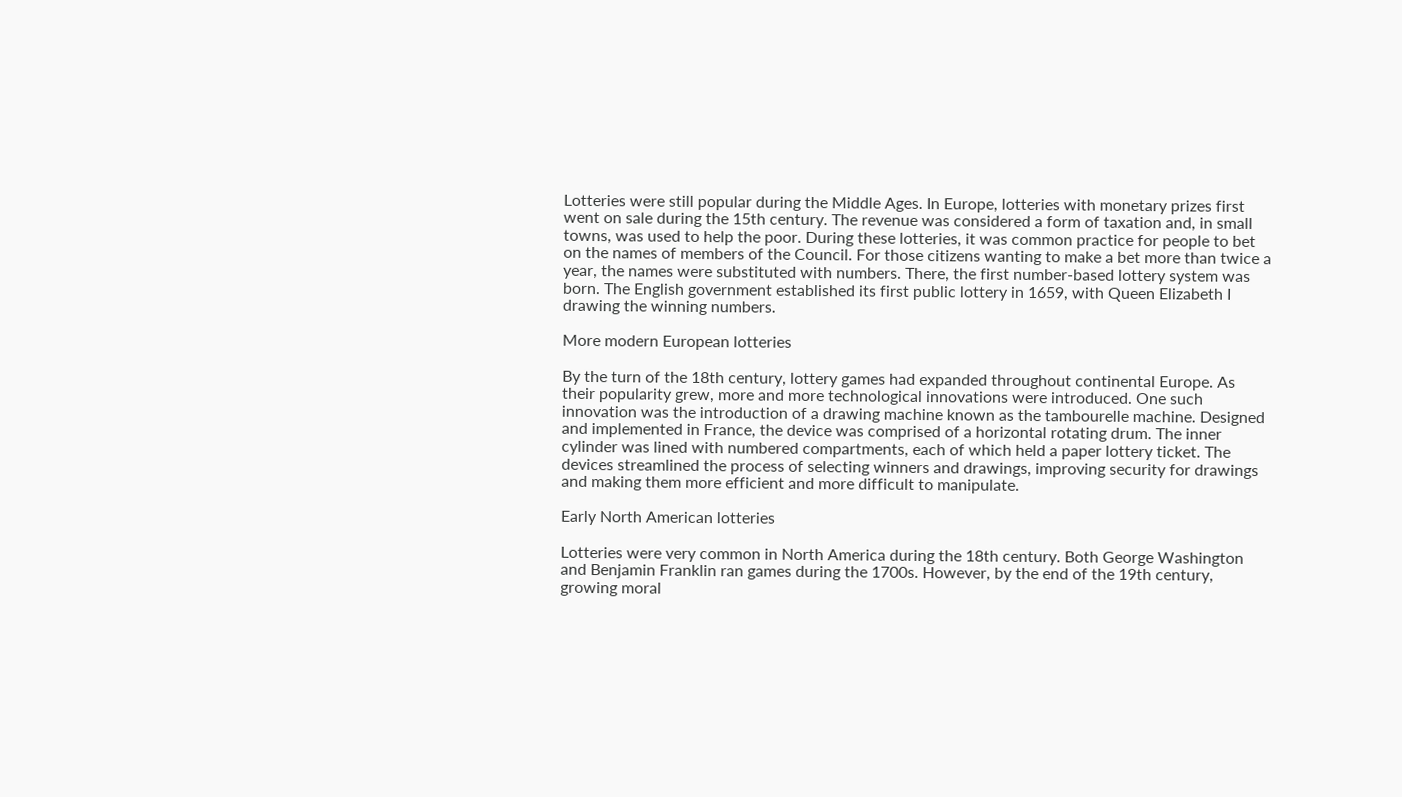Lotteries were still popular during the Middle Ages. In Europe, lotteries with monetary prizes first went on sale during the 15th century. The revenue was considered a form of taxation and, in small towns, was used to help the poor. During these lotteries, it was common practice for people to bet on the names of members of the Council. For those citizens wanting to make a bet more than twice a year, the names were substituted with numbers. There, the first number-based lottery system was born. The English government established its first public lottery in 1659, with Queen Elizabeth I drawing the winning numbers.

More modern European lotteries

By the turn of the 18th century, lottery games had expanded throughout continental Europe. As their popularity grew, more and more technological innovations were introduced. One such innovation was the introduction of a drawing machine known as the tambourelle machine. Designed and implemented in France, the device was comprised of a horizontal rotating drum. The inner cylinder was lined with numbered compartments, each of which held a paper lottery ticket. The devices streamlined the process of selecting winners and drawings, improving security for drawings and making them more efficient and more difficult to manipulate.

Early North American lotteries

Lotteries were very common in North America during the 18th century. Both George Washington and Benjamin Franklin ran games during the 1700s. However, by the end of the 19th century, growing moral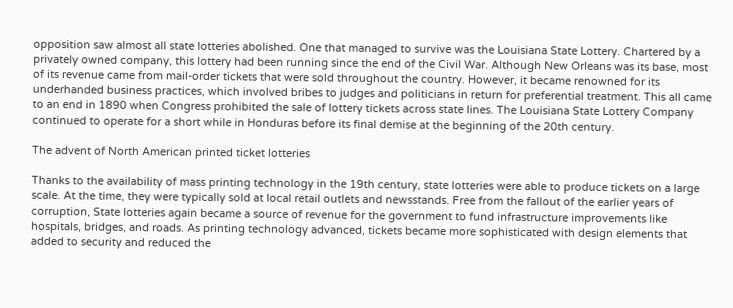opposition saw almost all state lotteries abolished. One that managed to survive was the Louisiana State Lottery. Chartered by a privately owned company, this lottery had been running since the end of the Civil War. Although New Orleans was its base, most of its revenue came from mail-order tickets that were sold throughout the country. However, it became renowned for its underhanded business practices, which involved bribes to judges and politicians in return for preferential treatment. This all came to an end in 1890 when Congress prohibited the sale of lottery tickets across state lines. The Louisiana State Lottery Company continued to operate for a short while in Honduras before its final demise at the beginning of the 20th century.

The advent of North American printed ticket lotteries

Thanks to the availability of mass printing technology in the 19th century, state lotteries were able to produce tickets on a large scale. At the time, they were typically sold at local retail outlets and newsstands. Free from the fallout of the earlier years of corruption, State lotteries again became a source of revenue for the government to fund infrastructure improvements like hospitals, bridges, and roads. As printing technology advanced, tickets became more sophisticated with design elements that added to security and reduced the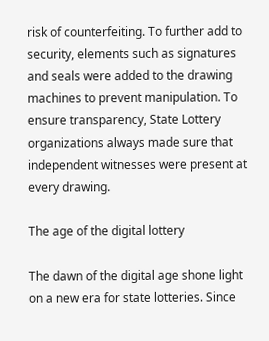risk of counterfeiting. To further add to security, elements such as signatures and seals were added to the drawing machines to prevent manipulation. To ensure transparency, State Lottery organizations always made sure that independent witnesses were present at every drawing.

The age of the digital lottery

The dawn of the digital age shone light on a new era for state lotteries. Since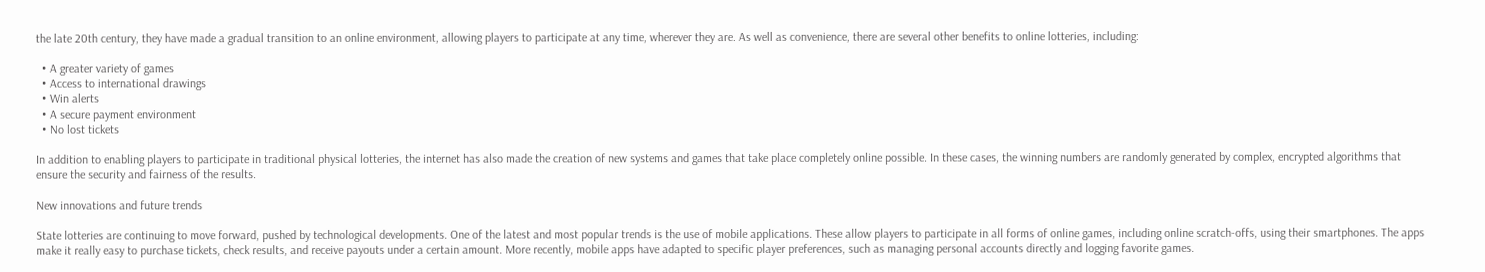the late 20th century, they have made a gradual transition to an online environment, allowing players to participate at any time, wherever they are. As well as convenience, there are several other benefits to online lotteries, including:

  • A greater variety of games
  • Access to international drawings
  • Win alerts
  • A secure payment environment
  • No lost tickets

In addition to enabling players to participate in traditional physical lotteries, the internet has also made the creation of new systems and games that take place completely online possible. In these cases, the winning numbers are randomly generated by complex, encrypted algorithms that ensure the security and fairness of the results.

New innovations and future trends

State lotteries are continuing to move forward, pushed by technological developments. One of the latest and most popular trends is the use of mobile applications. These allow players to participate in all forms of online games, including online scratch-offs, using their smartphones. The apps make it really easy to purchase tickets, check results, and receive payouts under a certain amount. More recently, mobile apps have adapted to specific player preferences, such as managing personal accounts directly and logging favorite games.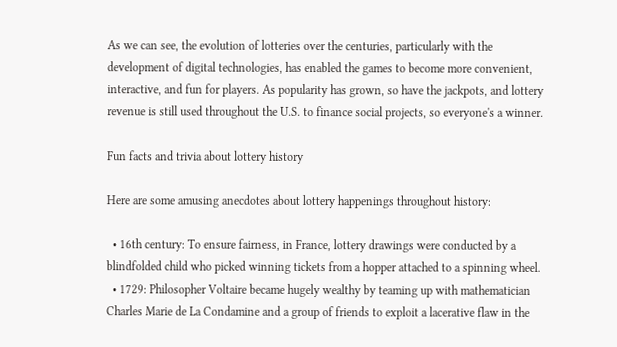As we can see, the evolution of lotteries over the centuries, particularly with the development of digital technologies, has enabled the games to become more convenient, interactive, and fun for players. As popularity has grown, so have the jackpots, and lottery revenue is still used throughout the U.S. to finance social projects, so everyone's a winner.

Fun facts and trivia about lottery history

Here are some amusing anecdotes about lottery happenings throughout history:

  • 16th century: To ensure fairness, in France, lottery drawings were conducted by a blindfolded child who picked winning tickets from a hopper attached to a spinning wheel.
  • 1729: Philosopher Voltaire became hugely wealthy by teaming up with mathematician Charles Marie de La Condamine and a group of friends to exploit a lacerative flaw in the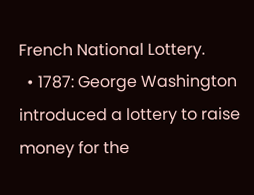French National Lottery.
  • 1787: George Washington introduced a lottery to raise money for the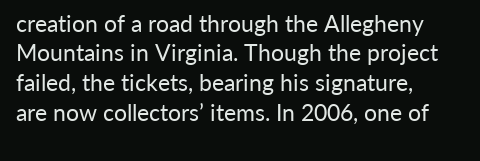creation of a road through the Allegheny Mountains in Virginia. Though the project failed, the tickets, bearing his signature, are now collectors’ items. In 2006, one of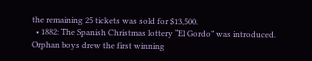the remaining 25 tickets was sold for $13,500.
  • 1882: The Spanish Christmas lottery “El Gordo” was introduced. Orphan boys drew the first winning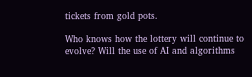tickets from gold pots.

Who knows how the lottery will continue to evolve? Will the use of AI and algorithms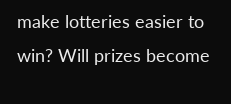make lotteries easier to win? Will prizes become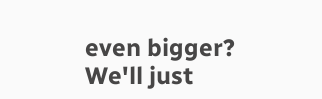even bigger? We'll just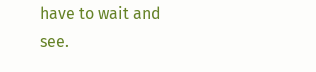have to wait and see.